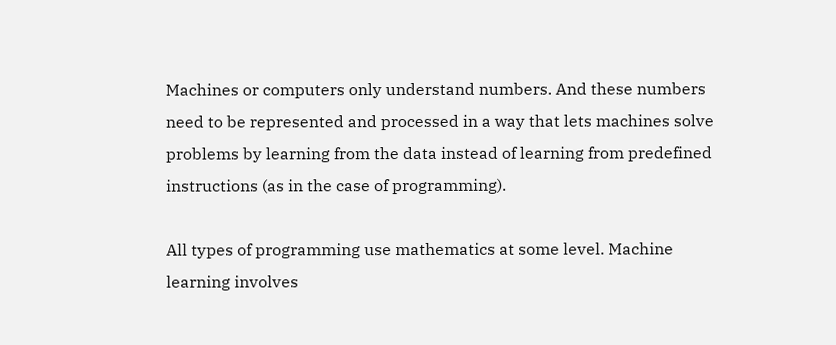Machines or computers only understand numbers. And these numbers need to be represented and processed in a way that lets machines solve problems by learning from the data instead of learning from predefined instructions (as in the case of programming).

All types of programming use mathematics at some level. Machine learning involves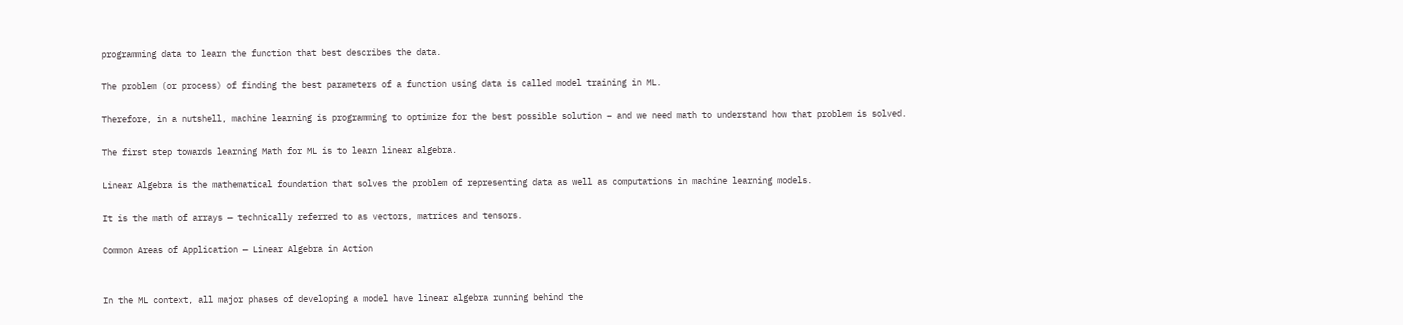programming data to learn the function that best describes the data.

The problem (or process) of finding the best parameters of a function using data is called model training in ML.

Therefore, in a nutshell, machine learning is programming to optimize for the best possible solution – and we need math to understand how that problem is solved.

The first step towards learning Math for ML is to learn linear algebra.

Linear Algebra is the mathematical foundation that solves the problem of representing data as well as computations in machine learning models.

It is the math of arrays — technically referred to as vectors, matrices and tensors.

Common Areas of Application — Linear Algebra in Action


In the ML context, all major phases of developing a model have linear algebra running behind the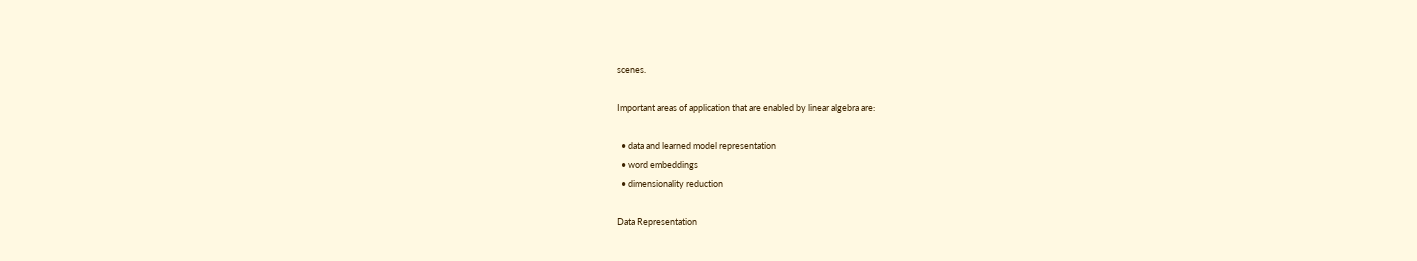scenes.

Important areas of application that are enabled by linear algebra are:

  • data and learned model representation
  • word embeddings
  • dimensionality reduction

Data Representation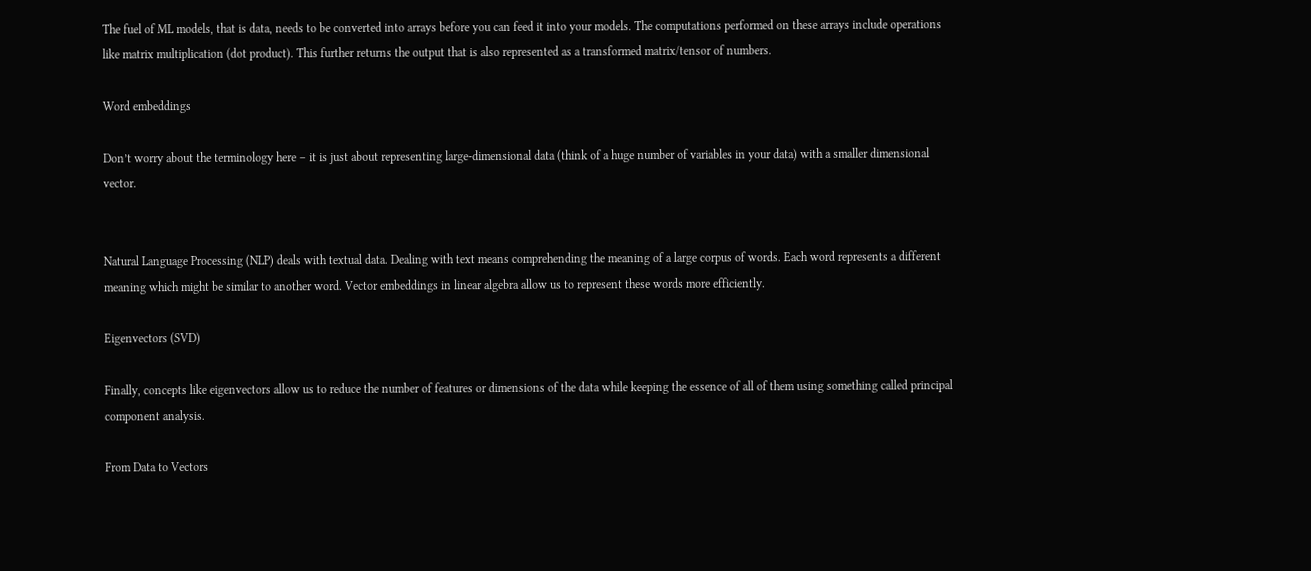The fuel of ML models, that is data, needs to be converted into arrays before you can feed it into your models. The computations performed on these arrays include operations like matrix multiplication (dot product). This further returns the output that is also represented as a transformed matrix/tensor of numbers.

Word embeddings

Don’t worry about the terminology here – it is just about representing large-dimensional data (think of a huge number of variables in your data) with a smaller dimensional vector.


Natural Language Processing (NLP) deals with textual data. Dealing with text means comprehending the meaning of a large corpus of words. Each word represents a different meaning which might be similar to another word. Vector embeddings in linear algebra allow us to represent these words more efficiently.

Eigenvectors (SVD)

Finally, concepts like eigenvectors allow us to reduce the number of features or dimensions of the data while keeping the essence of all of them using something called principal component analysis.

From Data to Vectors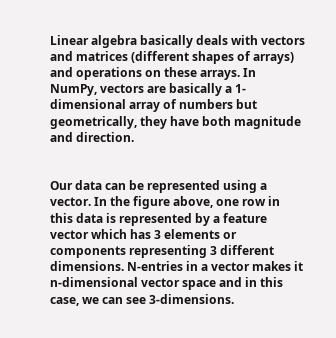Linear algebra basically deals with vectors and matrices (different shapes of arrays) and operations on these arrays. In NumPy, vectors are basically a 1-dimensional array of numbers but geometrically, they have both magnitude and direction.


Our data can be represented using a vector. In the figure above, one row in this data is represented by a feature vector which has 3 elements or components representing 3 different dimensions. N-entries in a vector makes it n-dimensional vector space and in this case, we can see 3-dimensions.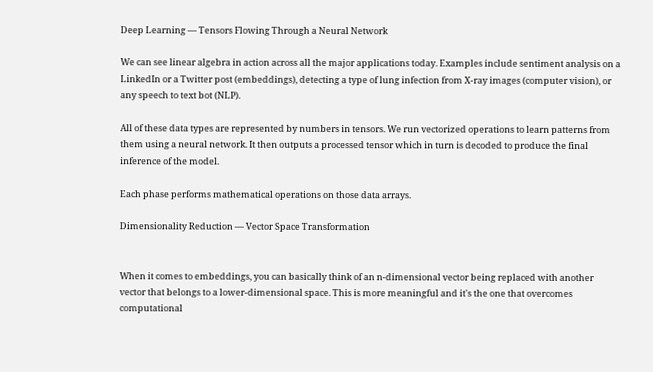Deep Learning — Tensors Flowing Through a Neural Network

We can see linear algebra in action across all the major applications today. Examples include sentiment analysis on a LinkedIn or a Twitter post (embeddings), detecting a type of lung infection from X-ray images (computer vision), or any speech to text bot (NLP).

All of these data types are represented by numbers in tensors. We run vectorized operations to learn patterns from them using a neural network. It then outputs a processed tensor which in turn is decoded to produce the final inference of the model.

Each phase performs mathematical operations on those data arrays.

Dimensionality Reduction — Vector Space Transformation


When it comes to embeddings, you can basically think of an n-dimensional vector being replaced with another vector that belongs to a lower-dimensional space. This is more meaningful and it's the one that overcomes computational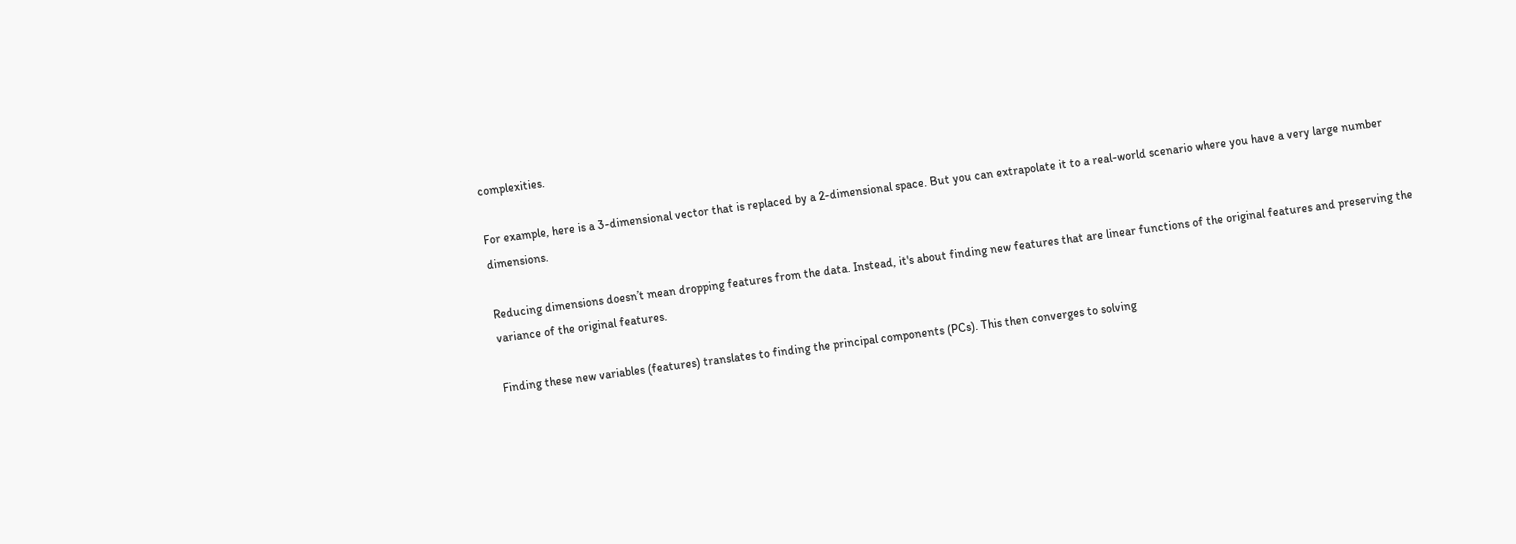complexities.

For example, here is a 3-dimensional vector that is replaced by a 2-dimensional space. But you can extrapolate it to a real-world scenario where you have a very large number dimensions.

Reducing dimensions doesn’t mean dropping features from the data. Instead, it's about finding new features that are linear functions of the original features and preserving the variance of the original features.

Finding these new variables (features) translates to finding the principal components (PCs). This then converges to solving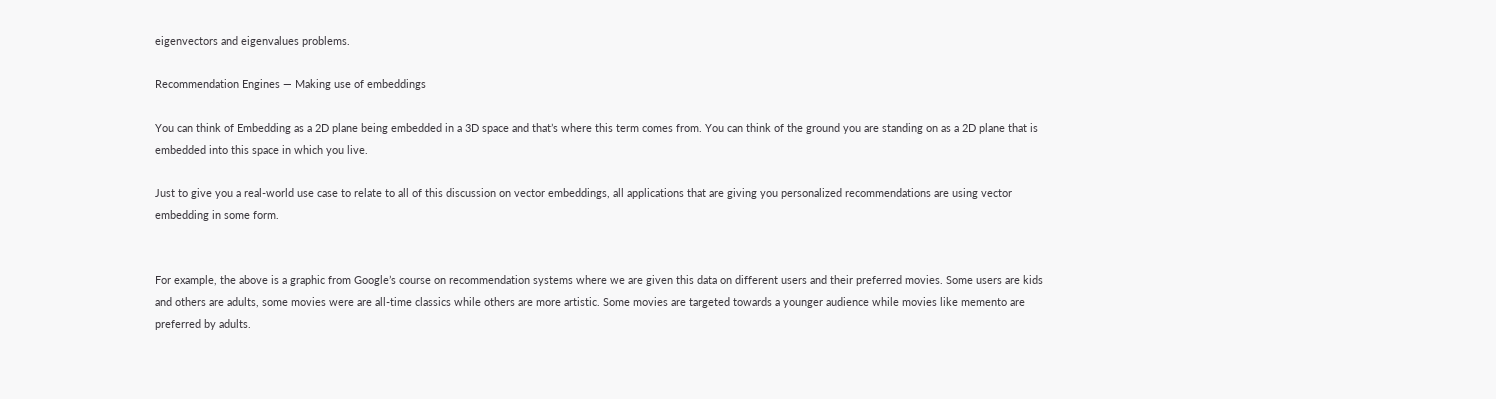eigenvectors and eigenvalues problems.

Recommendation Engines — Making use of embeddings

You can think of Embedding as a 2D plane being embedded in a 3D space and that’s where this term comes from. You can think of the ground you are standing on as a 2D plane that is embedded into this space in which you live.

Just to give you a real-world use case to relate to all of this discussion on vector embeddings, all applications that are giving you personalized recommendations are using vector embedding in some form.


For example, the above is a graphic from Google’s course on recommendation systems where we are given this data on different users and their preferred movies. Some users are kids and others are adults, some movies were are all-time classics while others are more artistic. Some movies are targeted towards a younger audience while movies like memento are preferred by adults.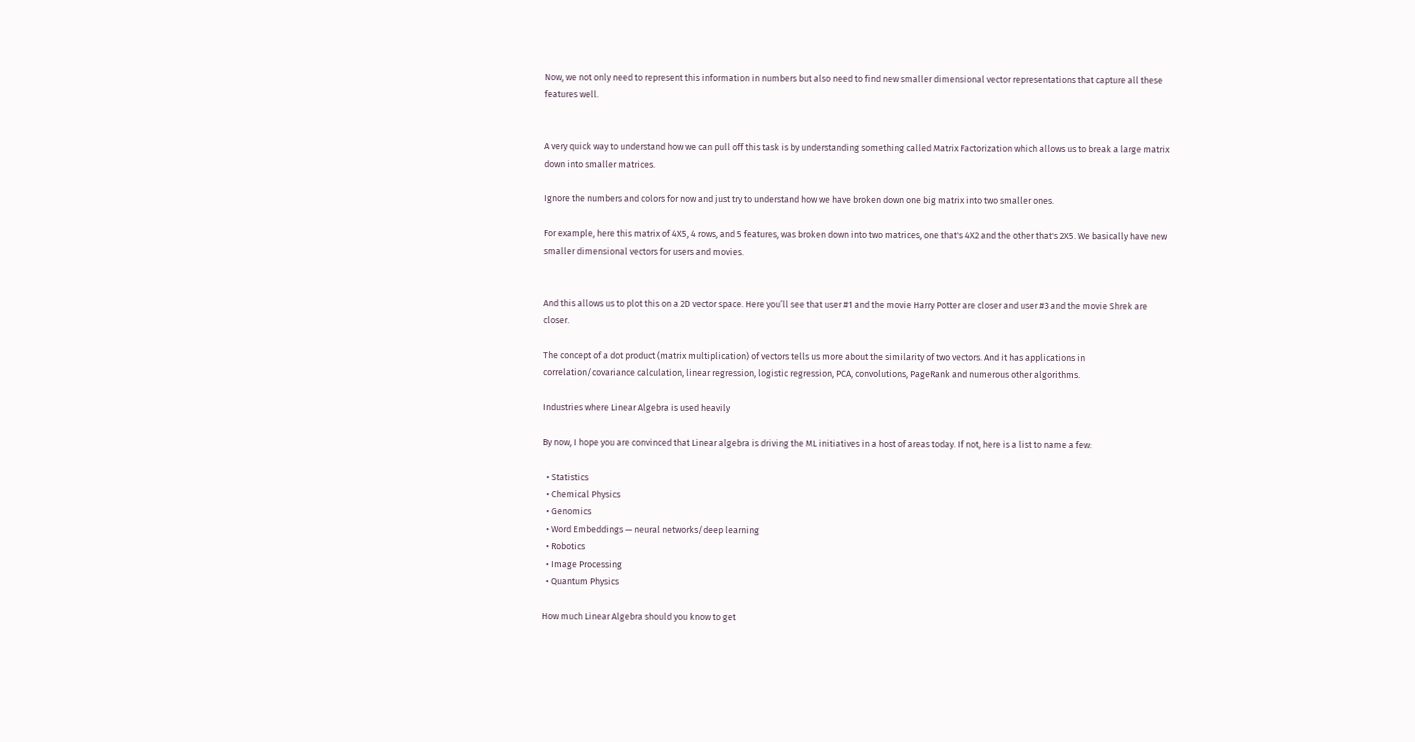Now, we not only need to represent this information in numbers but also need to find new smaller dimensional vector representations that capture all these features well.


A very quick way to understand how we can pull off this task is by understanding something called Matrix Factorization which allows us to break a large matrix down into smaller matrices.

Ignore the numbers and colors for now and just try to understand how we have broken down one big matrix into two smaller ones.

For example, here this matrix of 4X5, 4 rows, and 5 features, was broken down into two matrices, one that's 4X2 and the other that's 2X5. We basically have new smaller dimensional vectors for users and movies.


And this allows us to plot this on a 2D vector space. Here you’ll see that user #1 and the movie Harry Potter are closer and user #3 and the movie Shrek are closer.

The concept of a dot product (matrix multiplication) of vectors tells us more about the similarity of two vectors. And it has applications in correlation/covariance calculation, linear regression, logistic regression, PCA, convolutions, PageRank and numerous other algorithms.

Industries where Linear Algebra is used heavily

By now, I hope you are convinced that Linear algebra is driving the ML initiatives in a host of areas today. If not, here is a list to name a few:

  • Statistics
  • Chemical Physics
  • Genomics
  • Word Embeddings — neural networks/deep learning
  • Robotics
  • Image Processing
  • Quantum Physics

How much Linear Algebra should you know to get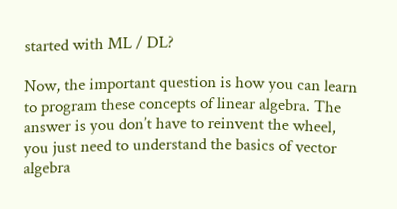started with ML / DL?

Now, the important question is how you can learn to program these concepts of linear algebra. The answer is you don’t have to reinvent the wheel, you just need to understand the basics of vector algebra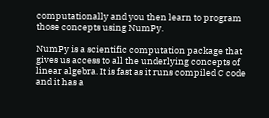computationally and you then learn to program those concepts using NumPy.

NumPy is a scientific computation package that gives us access to all the underlying concepts of linear algebra. It is fast as it runs compiled C code and it has a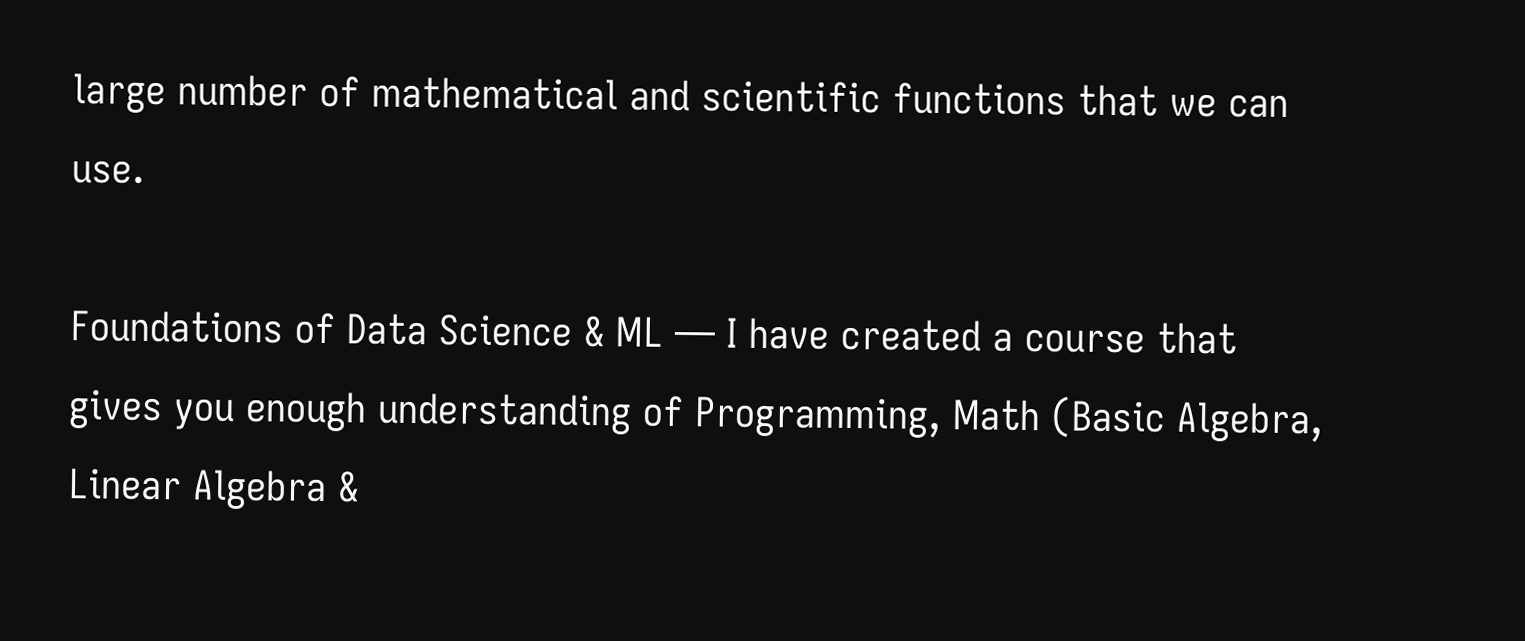large number of mathematical and scientific functions that we can use.

Foundations of Data Science & ML — I have created a course that gives you enough understanding of Programming, Math (Basic Algebra, Linear Algebra &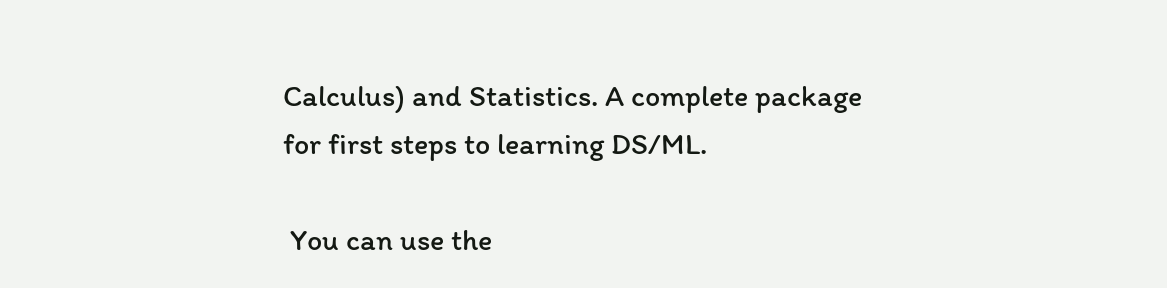Calculus) and Statistics. A complete package for first steps to learning DS/ML.

 You can use the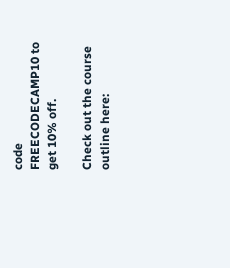code FREECODECAMP10 to get 10% off.

Check out the course outline here: